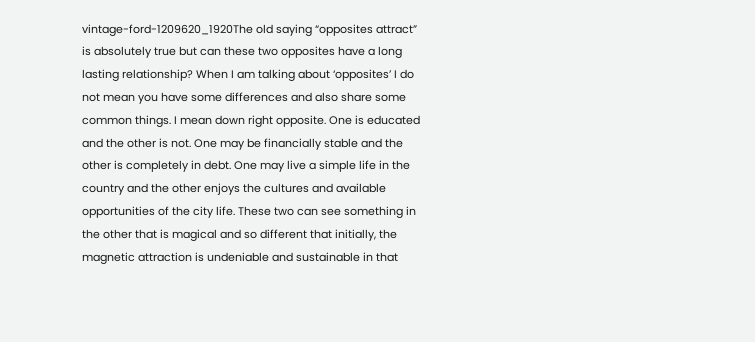vintage-ford-1209620_1920The old saying “opposites attract” is absolutely true but can these two opposites have a long lasting relationship? When I am talking about ‘opposites’ I do not mean you have some differences and also share some common things. I mean down right opposite. One is educated and the other is not. One may be financially stable and the other is completely in debt. One may live a simple life in the country and the other enjoys the cultures and available opportunities of the city life. These two can see something in the other that is magical and so different that initially, the magnetic attraction is undeniable and sustainable in that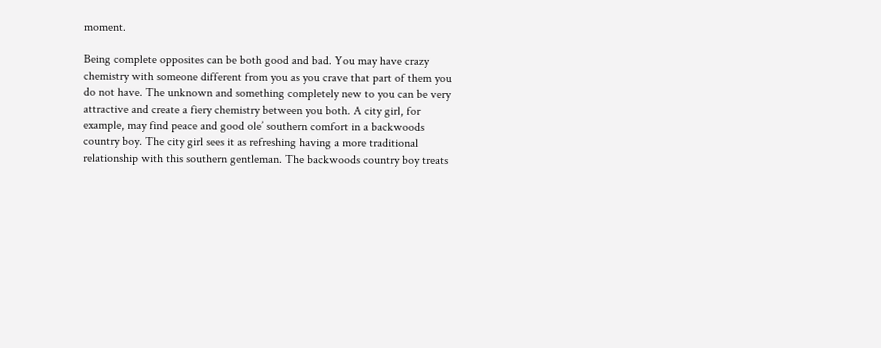moment.

Being complete opposites can be both good and bad. You may have crazy chemistry with someone different from you as you crave that part of them you do not have. The unknown and something completely new to you can be very attractive and create a fiery chemistry between you both. A city girl, for example, may find peace and good ole’ southern comfort in a backwoods country boy. The city girl sees it as refreshing having a more traditional relationship with this southern gentleman. The backwoods country boy treats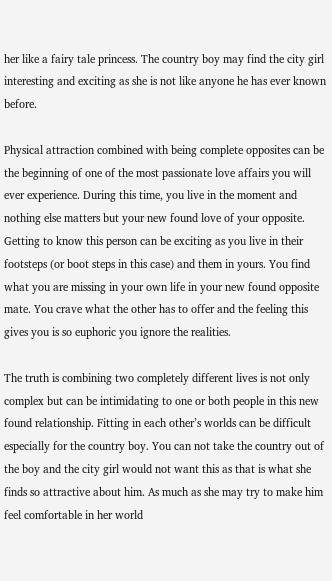her like a fairy tale princess. The country boy may find the city girl interesting and exciting as she is not like anyone he has ever known before.

Physical attraction combined with being complete opposites can be the beginning of one of the most passionate love affairs you will ever experience. During this time, you live in the moment and nothing else matters but your new found love of your opposite. Getting to know this person can be exciting as you live in their footsteps (or boot steps in this case) and them in yours. You find what you are missing in your own life in your new found opposite mate. You crave what the other has to offer and the feeling this gives you is so euphoric you ignore the realities.

The truth is combining two completely different lives is not only complex but can be intimidating to one or both people in this new found relationship. Fitting in each other’s worlds can be difficult especially for the country boy. You can not take the country out of the boy and the city girl would not want this as that is what she finds so attractive about him. As much as she may try to make him feel comfortable in her world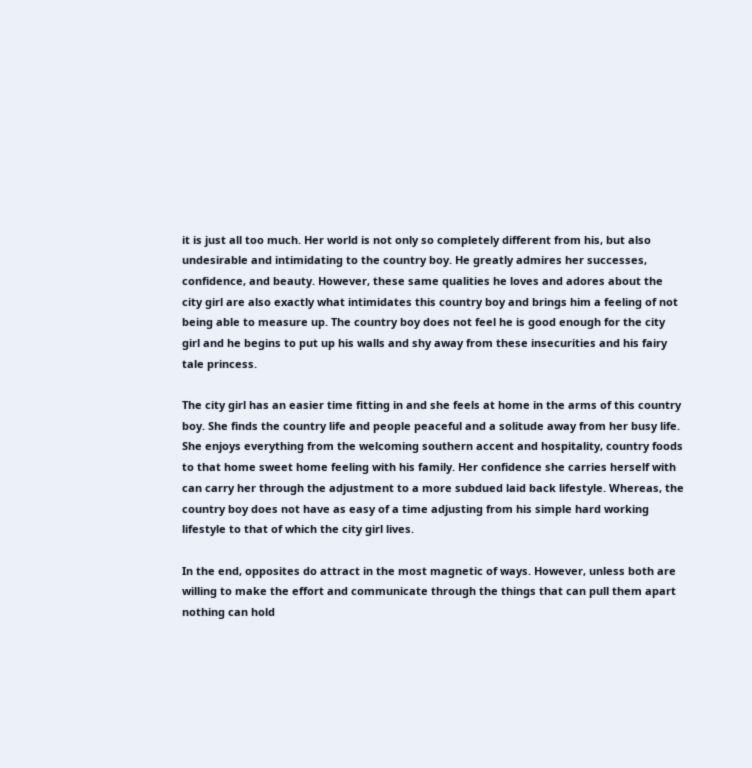it is just all too much. Her world is not only so completely different from his, but also undesirable and intimidating to the country boy. He greatly admires her successes, confidence, and beauty. However, these same qualities he loves and adores about the city girl are also exactly what intimidates this country boy and brings him a feeling of not being able to measure up. The country boy does not feel he is good enough for the city girl and he begins to put up his walls and shy away from these insecurities and his fairy tale princess.

The city girl has an easier time fitting in and she feels at home in the arms of this country boy. She finds the country life and people peaceful and a solitude away from her busy life. She enjoys everything from the welcoming southern accent and hospitality, country foods to that home sweet home feeling with his family. Her confidence she carries herself with can carry her through the adjustment to a more subdued laid back lifestyle. Whereas, the country boy does not have as easy of a time adjusting from his simple hard working lifestyle to that of which the city girl lives.

In the end, opposites do attract in the most magnetic of ways. However, unless both are willing to make the effort and communicate through the things that can pull them apart nothing can hold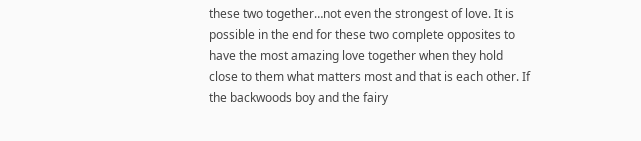these two together…not even the strongest of love. It is possible in the end for these two complete opposites to have the most amazing love together when they hold close to them what matters most and that is each other. If the backwoods boy and the fairy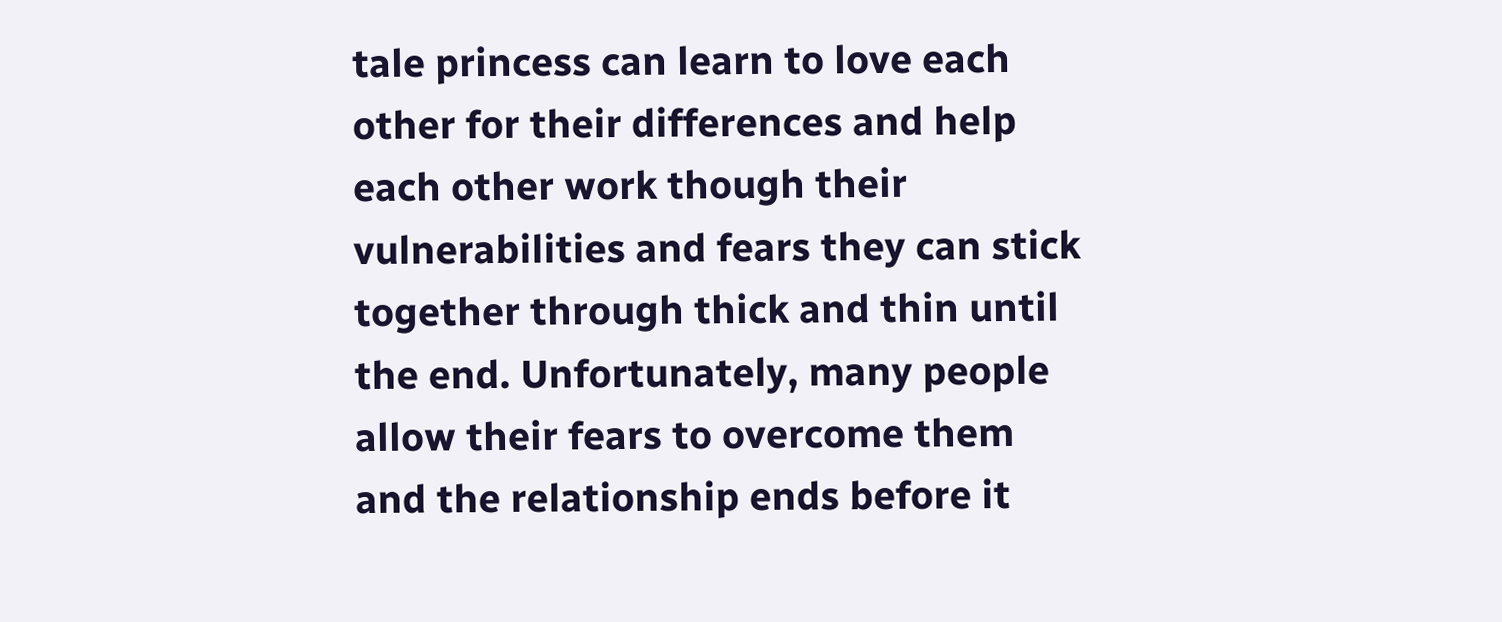tale princess can learn to love each other for their differences and help each other work though their vulnerabilities and fears they can stick together through thick and thin until the end. Unfortunately, many people allow their fears to overcome them and the relationship ends before it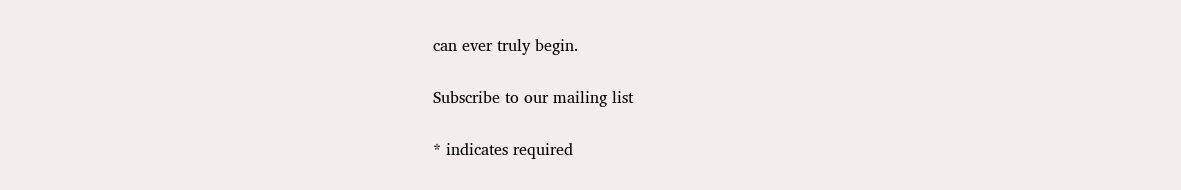can ever truly begin.

Subscribe to our mailing list

* indicates required